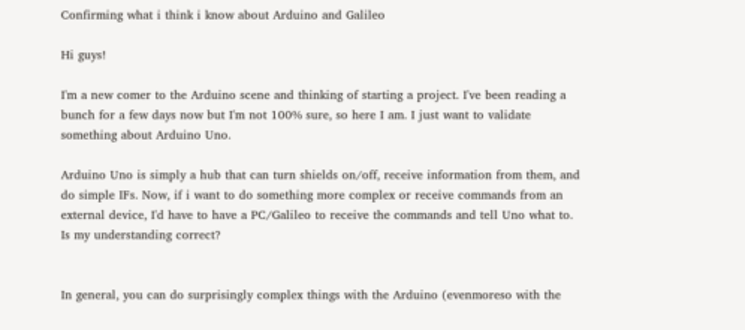Confirming what i think i know about Arduino and Galileo

Hi guys!

I'm a new comer to the Arduino scene and thinking of starting a project. I've been reading a bunch for a few days now but I'm not 100% sure, so here I am. I just want to validate something about Arduino Uno.

Arduino Uno is simply a hub that can turn shields on/off, receive information from them, and do simple IFs. Now, if i want to do something more complex or receive commands from an external device, I'd have to have a PC/Galileo to receive the commands and tell Uno what to. Is my understanding correct?


In general, you can do surprisingly complex things with the Arduino (evenmoreso with the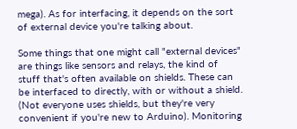mega). As for interfacing, it depends on the sort of external device you're talking about.

Some things that one might call "external devices" are things like sensors and relays, the kind of stuff that's often available on shields. These can be interfaced to directly, with or without a shield. (Not everyone uses shields, but they're very convenient if you're new to Arduino). Monitoring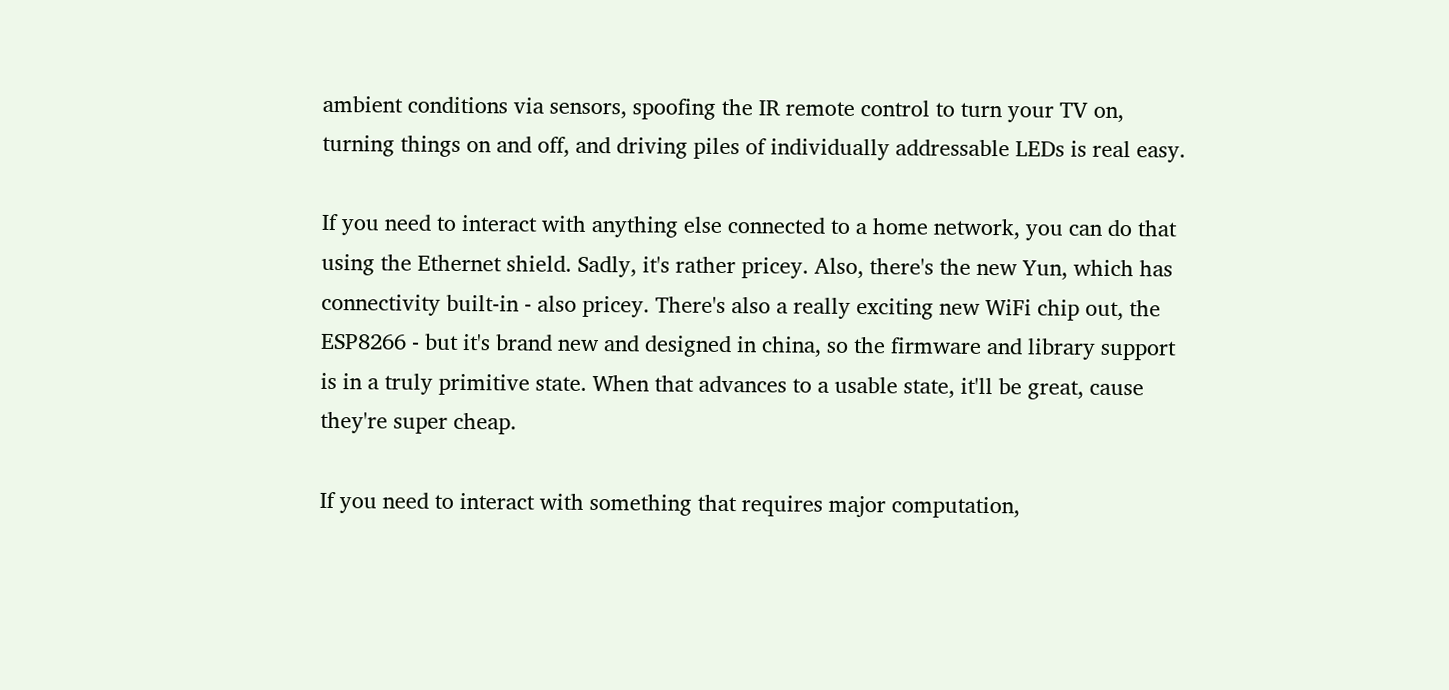ambient conditions via sensors, spoofing the IR remote control to turn your TV on, turning things on and off, and driving piles of individually addressable LEDs is real easy.

If you need to interact with anything else connected to a home network, you can do that using the Ethernet shield. Sadly, it's rather pricey. Also, there's the new Yun, which has connectivity built-in - also pricey. There's also a really exciting new WiFi chip out, the ESP8266 - but it's brand new and designed in china, so the firmware and library support is in a truly primitive state. When that advances to a usable state, it'll be great, cause they're super cheap.

If you need to interact with something that requires major computation,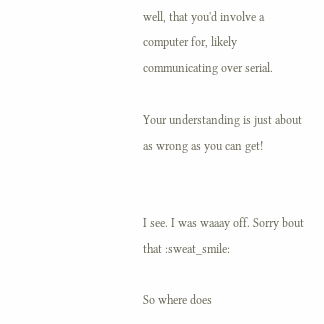well, that you'd involve a computer for, likely communicating over serial.

Your understanding is just about as wrong as you can get!


I see. I was waaay off. Sorry bout that :sweat_smile:

So where does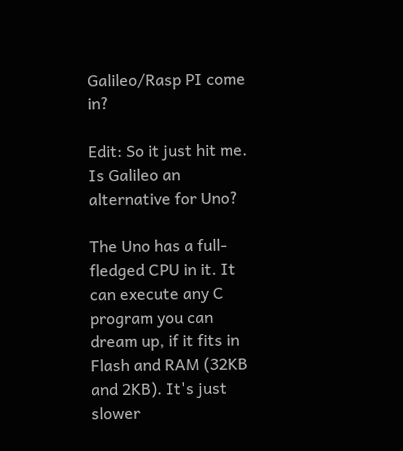Galileo/Rasp PI come in?

Edit: So it just hit me. Is Galileo an alternative for Uno?

The Uno has a full-fledged CPU in it. It can execute any C program you can dream up, if it fits in Flash and RAM (32KB and 2KB). It's just slower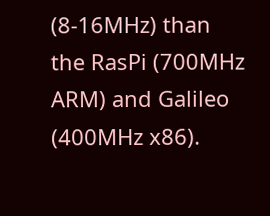(8-16MHz) than the RasPi (700MHz ARM) and Galileo (400MHz x86).